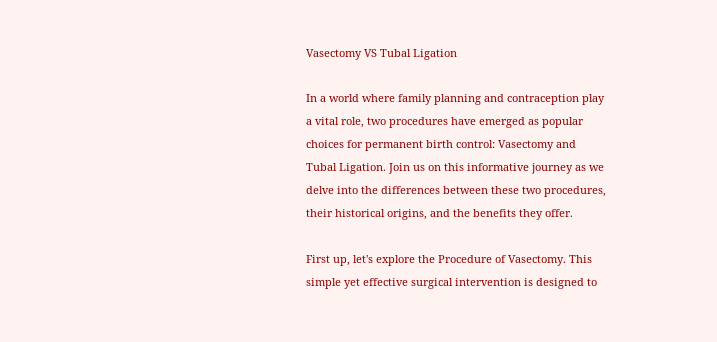Vasectomy VS Tubal Ligation

In a world where family planning and contraception play a vital role, two procedures have emerged as popular choices for permanent birth control: Vasectomy and Tubal Ligation. Join us on this informative journey as we delve into the differences between these two procedures, their historical origins, and the benefits they offer.

First up, let's explore the Procedure of Vasectomy. This simple yet effective surgical intervention is designed to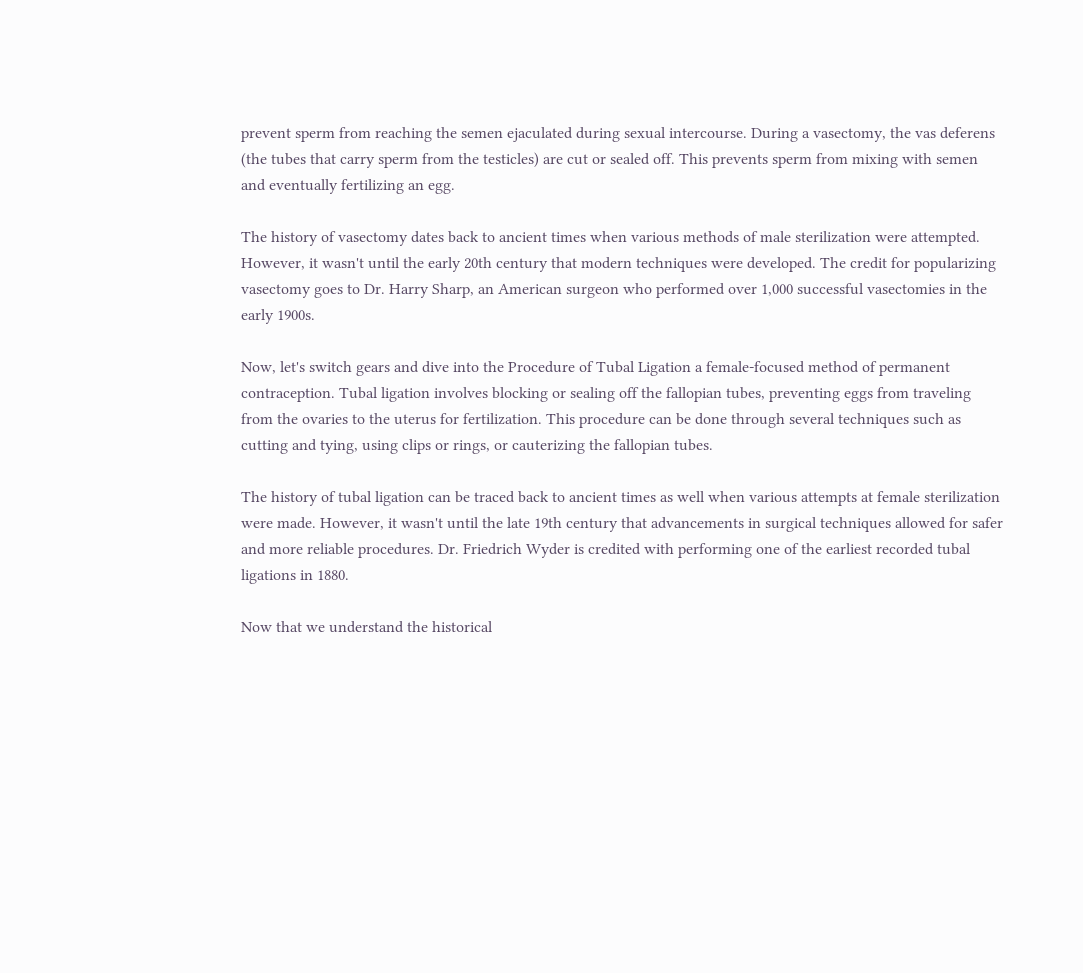prevent sperm from reaching the semen ejaculated during sexual intercourse. During a vasectomy, the vas deferens (the tubes that carry sperm from the testicles) are cut or sealed off. This prevents sperm from mixing with semen and eventually fertilizing an egg.

The history of vasectomy dates back to ancient times when various methods of male sterilization were attempted. However, it wasn't until the early 20th century that modern techniques were developed. The credit for popularizing vasectomy goes to Dr. Harry Sharp, an American surgeon who performed over 1,000 successful vasectomies in the early 1900s.

Now, let's switch gears and dive into the Procedure of Tubal Ligation a female-focused method of permanent contraception. Tubal ligation involves blocking or sealing off the fallopian tubes, preventing eggs from traveling from the ovaries to the uterus for fertilization. This procedure can be done through several techniques such as cutting and tying, using clips or rings, or cauterizing the fallopian tubes.

The history of tubal ligation can be traced back to ancient times as well when various attempts at female sterilization were made. However, it wasn't until the late 19th century that advancements in surgical techniques allowed for safer and more reliable procedures. Dr. Friedrich Wyder is credited with performing one of the earliest recorded tubal ligations in 1880.

Now that we understand the historical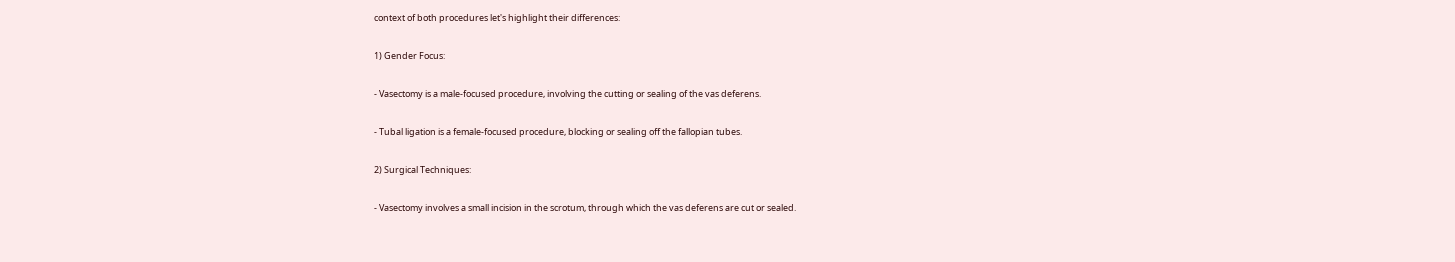context of both procedures let's highlight their differences:

1) Gender Focus:

- Vasectomy is a male-focused procedure, involving the cutting or sealing of the vas deferens.

- Tubal ligation is a female-focused procedure, blocking or sealing off the fallopian tubes.

2) Surgical Techniques:

- Vasectomy involves a small incision in the scrotum, through which the vas deferens are cut or sealed.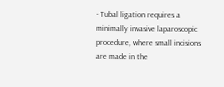- Tubal ligation requires a minimally invasive laparoscopic procedure, where small incisions are made in the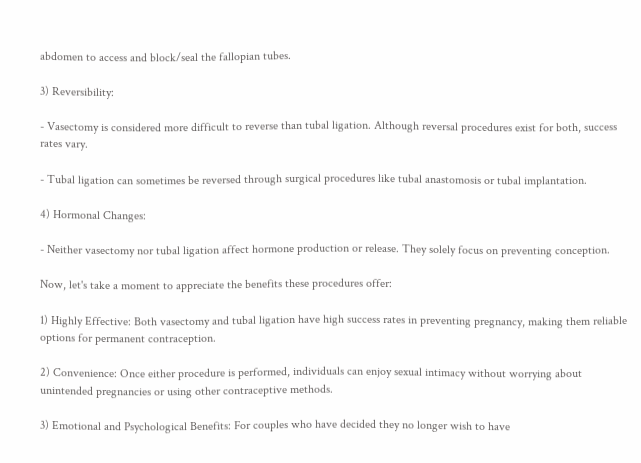abdomen to access and block/seal the fallopian tubes.

3) Reversibility:

- Vasectomy is considered more difficult to reverse than tubal ligation. Although reversal procedures exist for both, success rates vary.

- Tubal ligation can sometimes be reversed through surgical procedures like tubal anastomosis or tubal implantation.

4) Hormonal Changes:

- Neither vasectomy nor tubal ligation affect hormone production or release. They solely focus on preventing conception.

Now, let's take a moment to appreciate the benefits these procedures offer:

1) Highly Effective: Both vasectomy and tubal ligation have high success rates in preventing pregnancy, making them reliable options for permanent contraception.

2) Convenience: Once either procedure is performed, individuals can enjoy sexual intimacy without worrying about unintended pregnancies or using other contraceptive methods.

3) Emotional and Psychological Benefits: For couples who have decided they no longer wish to have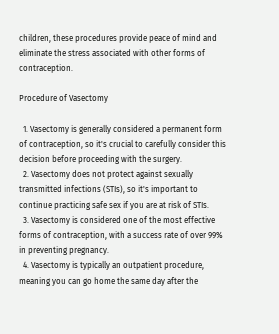children, these procedures provide peace of mind and eliminate the stress associated with other forms of contraception.

Procedure of Vasectomy

  1. Vasectomy is generally considered a permanent form of contraception, so it's crucial to carefully consider this decision before proceeding with the surgery.
  2. Vasectomy does not protect against sexually transmitted infections (STIs), so it's important to continue practicing safe sex if you are at risk of STIs.
  3. Vasectomy is considered one of the most effective forms of contraception, with a success rate of over 99% in preventing pregnancy.
  4. Vasectomy is typically an outpatient procedure, meaning you can go home the same day after the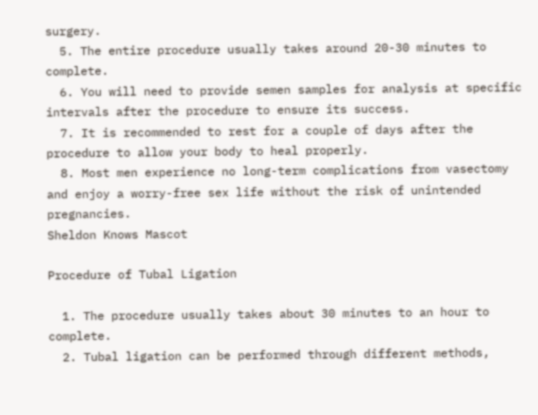surgery.
  5. The entire procedure usually takes around 20-30 minutes to complete.
  6. You will need to provide semen samples for analysis at specific intervals after the procedure to ensure its success.
  7. It is recommended to rest for a couple of days after the procedure to allow your body to heal properly.
  8. Most men experience no long-term complications from vasectomy and enjoy a worry-free sex life without the risk of unintended pregnancies.
Sheldon Knows Mascot

Procedure of Tubal Ligation

  1. The procedure usually takes about 30 minutes to an hour to complete.
  2. Tubal ligation can be performed through different methods,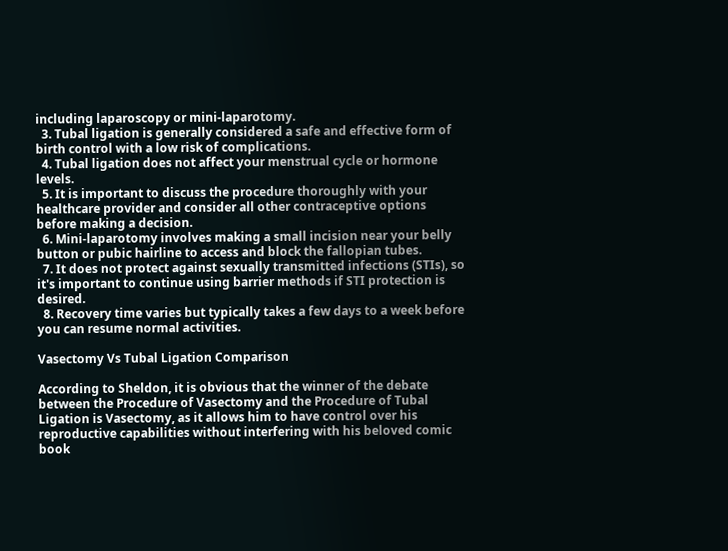including laparoscopy or mini-laparotomy.
  3. Tubal ligation is generally considered a safe and effective form of birth control with a low risk of complications.
  4. Tubal ligation does not affect your menstrual cycle or hormone levels.
  5. It is important to discuss the procedure thoroughly with your healthcare provider and consider all other contraceptive options before making a decision.
  6. Mini-laparotomy involves making a small incision near your belly button or pubic hairline to access and block the fallopian tubes.
  7. It does not protect against sexually transmitted infections (STIs), so it's important to continue using barrier methods if STI protection is desired.
  8. Recovery time varies but typically takes a few days to a week before you can resume normal activities.

Vasectomy Vs Tubal Ligation Comparison

According to Sheldon, it is obvious that the winner of the debate between the Procedure of Vasectomy and the Procedure of Tubal Ligation is Vasectomy, as it allows him to have control over his reproductive capabilities without interfering with his beloved comic book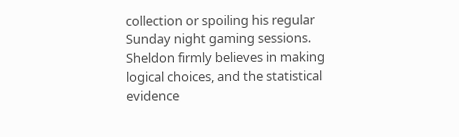collection or spoiling his regular Sunday night gaming sessions. Sheldon firmly believes in making logical choices, and the statistical evidence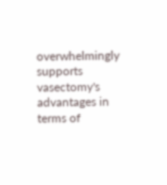overwhelmingly supports vasectomy's advantages in terms of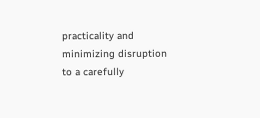practicality and minimizing disruption to a carefully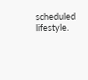scheduled lifestyle.